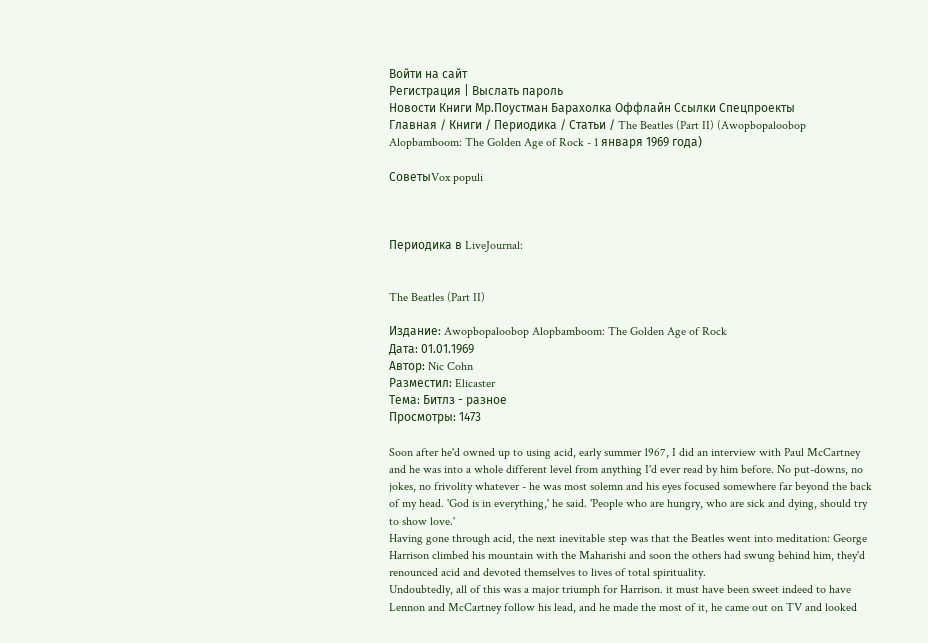Войти на сайт
Регистрация | Выслать пароль
Новости Книги Мр.Поустман Барахолка Оффлайн Ссылки Спецпроекты
Главная / Книги / Периодика / Статьи / The Beatles (Part II) (Awopbopaloobop Alopbamboom: The Golden Age of Rock - 1 января 1969 года)

СоветыVox populi



Периодика в LiveJournal:


The Beatles (Part II)

Издание: Awopbopaloobop Alopbamboom: The Golden Age of Rock
Дата: 01.01.1969
Автор: Nic Cohn
Разместил: Elicaster
Тема: Битлз - разное
Просмотры: 1473

Soon after he'd owned up to using acid, early summer 1967, I did an interview with Paul McCartney and he was into a whole different level from anything I'd ever read by him before. No put-downs, no jokes, no frivolity whatever - he was most solemn and his eyes focused somewhere far beyond the back of my head. 'God is in everything,' he said. 'People who are hungry, who are sick and dying, should try to show love.'
Having gone through acid, the next inevitable step was that the Beatles went into meditation: George Harrison climbed his mountain with the Maharishi and soon the others had swung behind him, they'd renounced acid and devoted themselves to lives of total spirituality.
Undoubtedly, all of this was a major triumph for Harrison. it must have been sweet indeed to have Lennon and McCartney follow his lead, and he made the most of it, he came out on TV and looked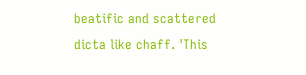beatific and scattered dicta like chaff. 'This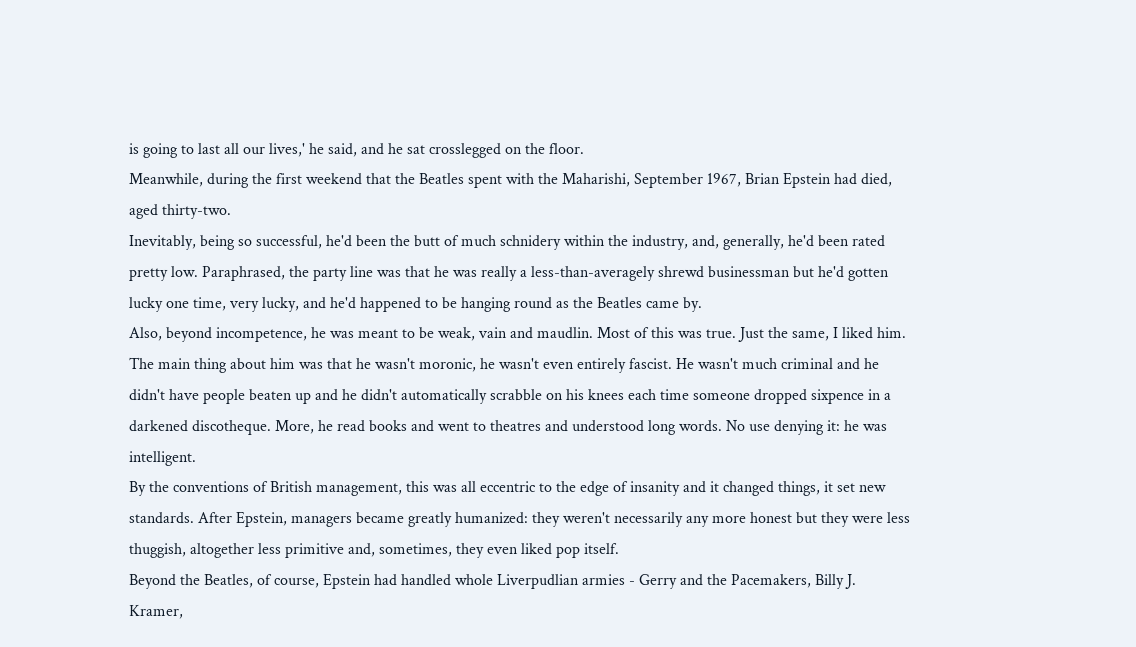is going to last all our lives,' he said, and he sat crosslegged on the floor.
Meanwhile, during the first weekend that the Beatles spent with the Maharishi, September 1967, Brian Epstein had died, aged thirty-two.
Inevitably, being so successful, he'd been the butt of much schnidery within the industry, and, generally, he'd been rated pretty low. Paraphrased, the party line was that he was really a less-than-averagely shrewd businessman but he'd gotten lucky one time, very lucky, and he'd happened to be hanging round as the Beatles came by.
Also, beyond incompetence, he was meant to be weak, vain and maudlin. Most of this was true. Just the same, I liked him.
The main thing about him was that he wasn't moronic, he wasn't even entirely fascist. He wasn't much criminal and he didn't have people beaten up and he didn't automatically scrabble on his knees each time someone dropped sixpence in a darkened discotheque. More, he read books and went to theatres and understood long words. No use denying it: he was intelligent.
By the conventions of British management, this was all eccentric to the edge of insanity and it changed things, it set new standards. After Epstein, managers became greatly humanized: they weren't necessarily any more honest but they were less thuggish, altogether less primitive and, sometimes, they even liked pop itself.
Beyond the Beatles, of course, Epstein had handled whole Liverpudlian armies - Gerry and the Pacemakers, Billy J. Kramer,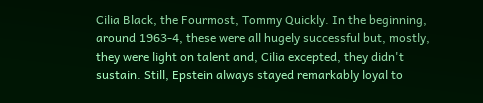Cilia Black, the Fourmost, Tommy Quickly. In the beginning, around 1963-4, these were all hugely successful but, mostly, they were light on talent and, Cilia excepted, they didn't sustain. Still, Epstein always stayed remarkably loyal to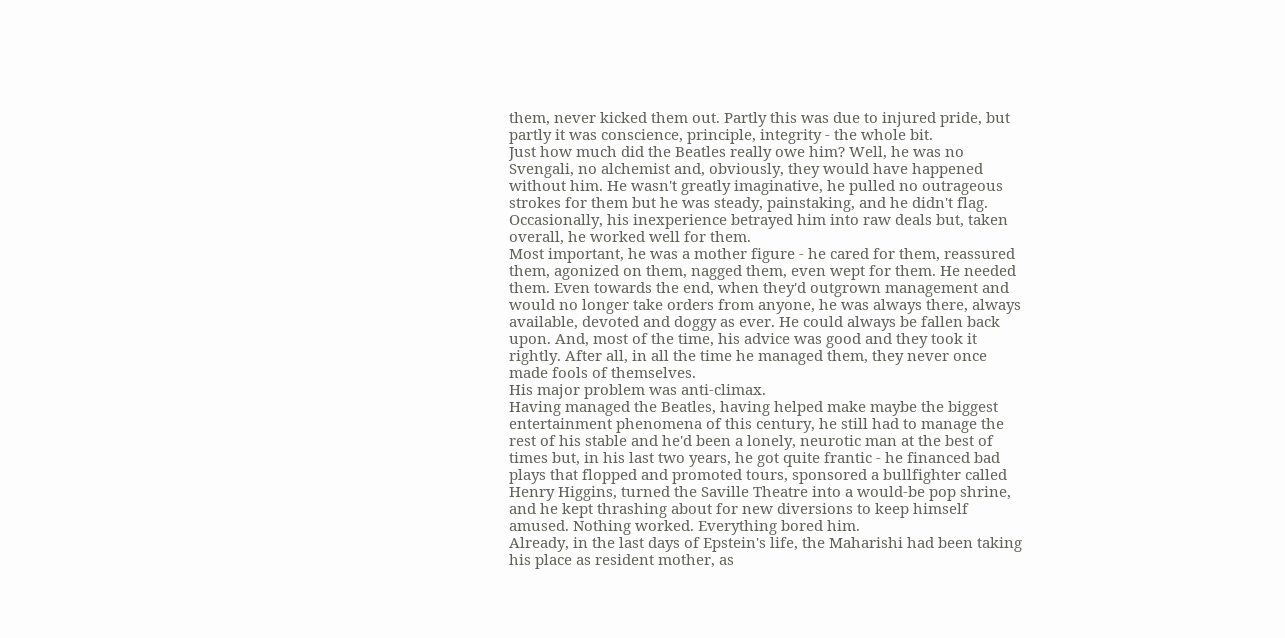them, never kicked them out. Partly this was due to injured pride, but partly it was conscience, principle, integrity - the whole bit.
Just how much did the Beatles really owe him? Well, he was no Svengali, no alchemist and, obviously, they would have happened without him. He wasn't greatly imaginative, he pulled no outrageous strokes for them but he was steady, painstaking, and he didn't flag. Occasionally, his inexperience betrayed him into raw deals but, taken overall, he worked well for them.
Most important, he was a mother figure - he cared for them, reassured them, agonized on them, nagged them, even wept for them. He needed them. Even towards the end, when they'd outgrown management and would no longer take orders from anyone, he was always there, always available, devoted and doggy as ever. He could always be fallen back upon. And, most of the time, his advice was good and they took it rightly. After all, in all the time he managed them, they never once made fools of themselves.
His major problem was anti-climax.
Having managed the Beatles, having helped make maybe the biggest entertainment phenomena of this century, he still had to manage the rest of his stable and he'd been a lonely, neurotic man at the best of times but, in his last two years, he got quite frantic - he financed bad plays that flopped and promoted tours, sponsored a bullfighter called Henry Higgins, turned the Saville Theatre into a would-be pop shrine, and he kept thrashing about for new diversions to keep himself amused. Nothing worked. Everything bored him.
Already, in the last days of Epstein's life, the Maharishi had been taking his place as resident mother, as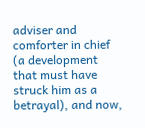adviser and comforter in chief (a development that must have struck him as a betrayal), and now,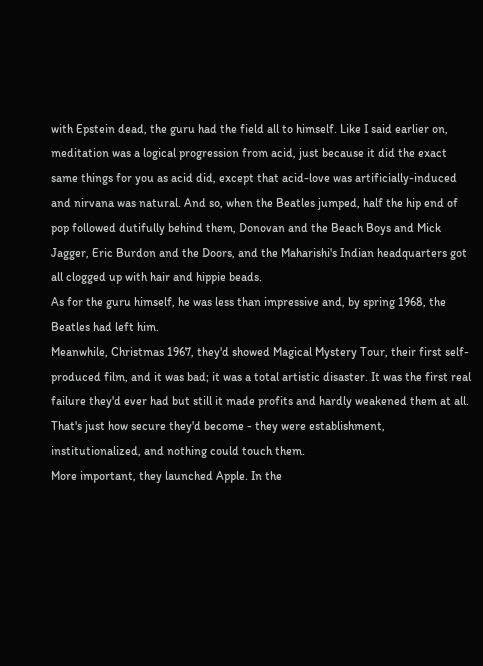with Epstein dead, the guru had the field all to himself. Like I said earlier on, meditation was a logical progression from acid, just because it did the exact same things for you as acid did, except that acid-love was artificially-induced and nirvana was natural. And so, when the Beatles jumped, half the hip end of pop followed dutifully behind them, Donovan and the Beach Boys and Mick Jagger, Eric Burdon and the Doors, and the Maharishi's Indian headquarters got all clogged up with hair and hippie beads.
As for the guru himself, he was less than impressive and, by spring 1968, the Beatles had left him.
Meanwhile, Christmas 1967, they'd showed Magical Mystery Tour, their first self-produced film, and it was bad; it was a total artistic disaster. It was the first real failure they'd ever had but still it made profits and hardly weakened them at all. That's just how secure they'd become - they were establishment, institutionalized, and nothing could touch them.
More important, they launched Apple. In the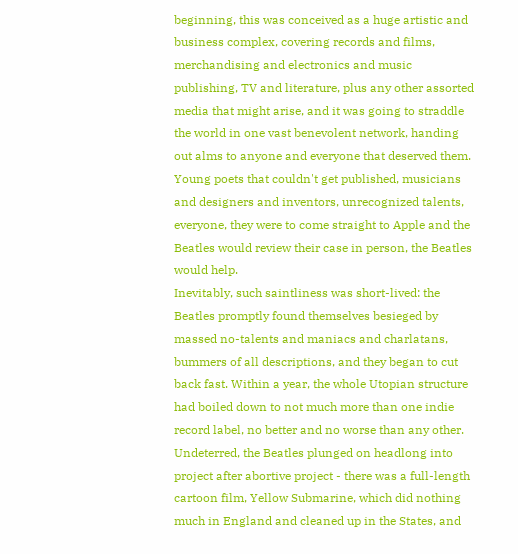beginning, this was conceived as a huge artistic and business complex, covering records and films, merchandising and electronics and music publishing, TV and literature, plus any other assorted media that might arise, and it was going to straddle the world in one vast benevolent network, handing out alms to anyone and everyone that deserved them. Young poets that couldn't get published, musicians and designers and inventors, unrecognized talents, everyone, they were to come straight to Apple and the Beatles would review their case in person, the Beatles would help.
Inevitably, such saintliness was short-lived: the Beatles promptly found themselves besieged by massed no-talents and maniacs and charlatans, bummers of all descriptions, and they began to cut back fast. Within a year, the whole Utopian structure had boiled down to not much more than one indie record label, no better and no worse than any other.
Undeterred, the Beatles plunged on headlong into project after abortive project - there was a full-length cartoon film, Yellow Submarine, which did nothing much in England and cleaned up in the States, and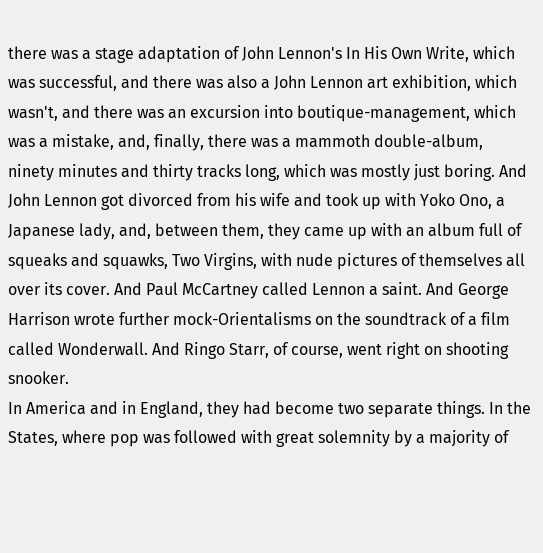there was a stage adaptation of John Lennon's In His Own Write, which was successful, and there was also a John Lennon art exhibition, which wasn't, and there was an excursion into boutique-management, which was a mistake, and, finally, there was a mammoth double-album, ninety minutes and thirty tracks long, which was mostly just boring. And John Lennon got divorced from his wife and took up with Yoko Ono, a Japanese lady, and, between them, they came up with an album full of squeaks and squawks, Two Virgins, with nude pictures of themselves all over its cover. And Paul McCartney called Lennon a saint. And George Harrison wrote further mock-Orientalisms on the soundtrack of a film called Wonderwall. And Ringo Starr, of course, went right on shooting snooker.
In America and in England, they had become two separate things. In the States, where pop was followed with great solemnity by a majority of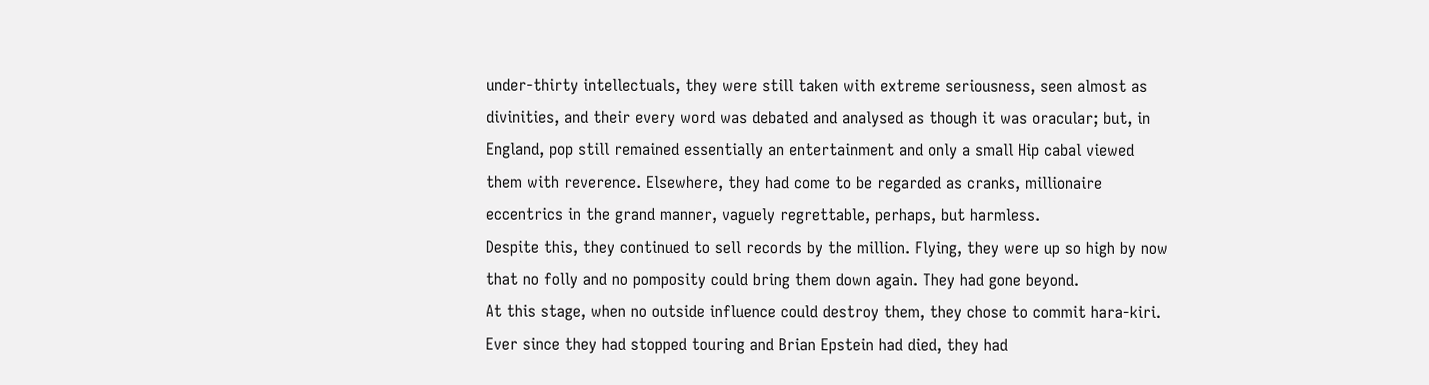under-thirty intellectuals, they were still taken with extreme seriousness, seen almost as divinities, and their every word was debated and analysed as though it was oracular; but, in England, pop still remained essentially an entertainment and only a small Hip cabal viewed them with reverence. Elsewhere, they had come to be regarded as cranks, millionaire eccentrics in the grand manner, vaguely regrettable, perhaps, but harmless.
Despite this, they continued to sell records by the million. Flying, they were up so high by now that no folly and no pomposity could bring them down again. They had gone beyond.
At this stage, when no outside influence could destroy them, they chose to commit hara-kiri. Ever since they had stopped touring and Brian Epstein had died, they had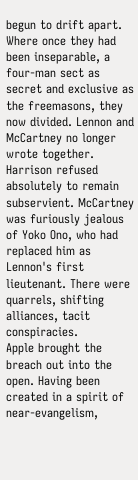begun to drift apart. Where once they had been inseparable, a four-man sect as secret and exclusive as the freemasons, they now divided. Lennon and McCartney no longer wrote together. Harrison refused absolutely to remain subservient. McCartney was furiously jealous of Yoko Ono, who had replaced him as Lennon's first lieutenant. There were quarrels, shifting alliances, tacit conspiracies.
Apple brought the breach out into the open. Having been created in a spirit of near-evangelism,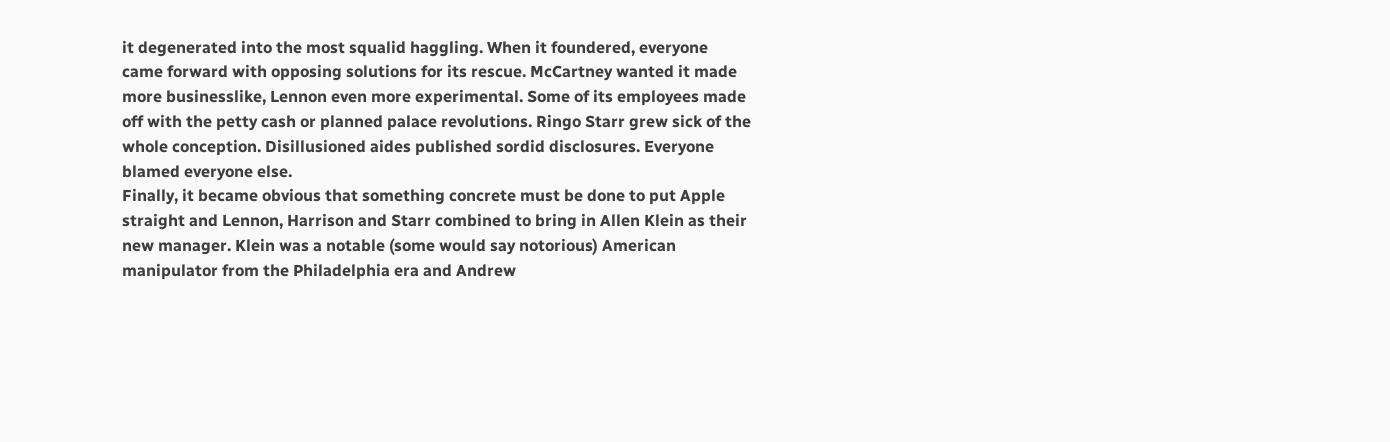it degenerated into the most squalid haggling. When it foundered, everyone came forward with opposing solutions for its rescue. McCartney wanted it made more businesslike, Lennon even more experimental. Some of its employees made off with the petty cash or planned palace revolutions. Ringo Starr grew sick of the whole conception. Disillusioned aides published sordid disclosures. Everyone blamed everyone else.
Finally, it became obvious that something concrete must be done to put Apple straight and Lennon, Harrison and Starr combined to bring in Allen Klein as their new manager. Klein was a notable (some would say notorious) American manipulator from the Philadelphia era and Andrew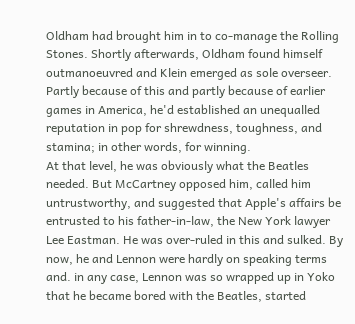Oldham had brought him in to co-manage the Rolling Stones. Shortly afterwards, Oldham found himself outmanoeuvred and Klein emerged as sole overseer. Partly because of this and partly because of earlier games in America, he'd established an unequalled reputation in pop for shrewdness, toughness, and stamina; in other words, for winning.
At that level, he was obviously what the Beatles needed. But McCartney opposed him, called him untrustworthy, and suggested that Apple's affairs be entrusted to his father-in-law, the New York lawyer Lee Eastman. He was over-ruled in this and sulked. By now, he and Lennon were hardly on speaking terms and. in any case, Lennon was so wrapped up in Yoko that he became bored with the Beatles, started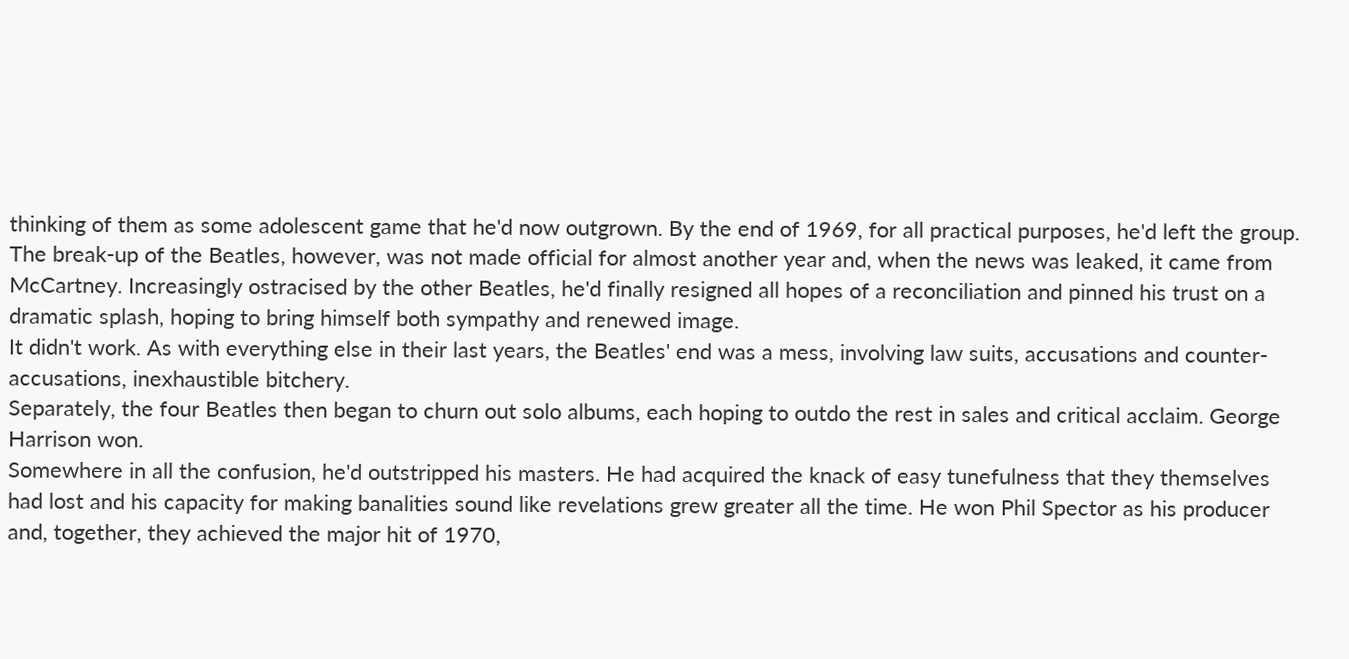thinking of them as some adolescent game that he'd now outgrown. By the end of 1969, for all practical purposes, he'd left the group.
The break-up of the Beatles, however, was not made official for almost another year and, when the news was leaked, it came from McCartney. Increasingly ostracised by the other Beatles, he'd finally resigned all hopes of a reconciliation and pinned his trust on a dramatic splash, hoping to bring himself both sympathy and renewed image.
It didn't work. As with everything else in their last years, the Beatles' end was a mess, involving law suits, accusations and counter-accusations, inexhaustible bitchery.
Separately, the four Beatles then began to churn out solo albums, each hoping to outdo the rest in sales and critical acclaim. George Harrison won.
Somewhere in all the confusion, he'd outstripped his masters. He had acquired the knack of easy tunefulness that they themselves had lost and his capacity for making banalities sound like revelations grew greater all the time. He won Phil Spector as his producer and, together, they achieved the major hit of 1970,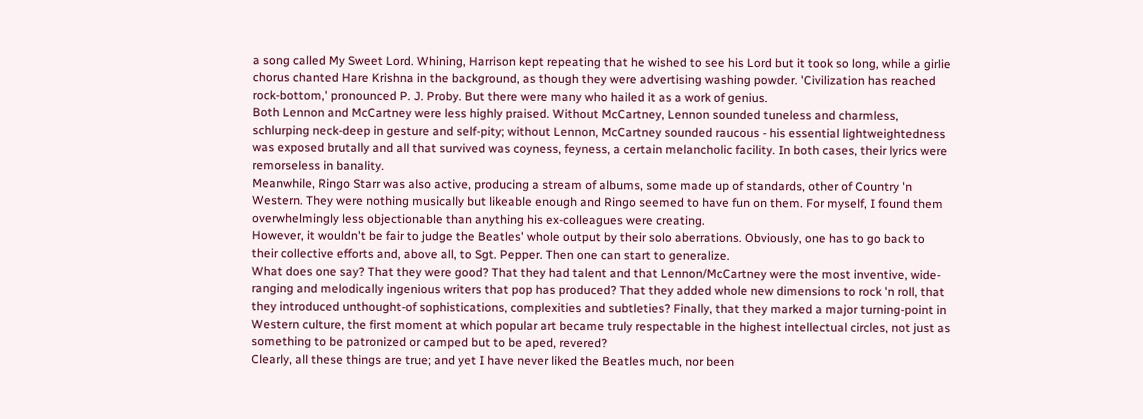a song called My Sweet Lord. Whining, Harrison kept repeating that he wished to see his Lord but it took so long, while a girlie chorus chanted Hare Krishna in the background, as though they were advertising washing powder. 'Civilization has reached rock-bottom,' pronounced P. J. Proby. But there were many who hailed it as a work of genius.
Both Lennon and McCartney were less highly praised. Without McCartney, Lennon sounded tuneless and charmless, schlurping neck-deep in gesture and self-pity; without Lennon, McCartney sounded raucous - his essential lightweightedness was exposed brutally and all that survived was coyness, feyness, a certain melancholic facility. In both cases, their lyrics were remorseless in banality.
Meanwhile, Ringo Starr was also active, producing a stream of albums, some made up of standards, other of Country 'n Western. They were nothing musically but likeable enough and Ringo seemed to have fun on them. For myself, I found them overwhelmingly less objectionable than anything his ex-colleagues were creating.
However, it wouldn't be fair to judge the Beatles' whole output by their solo aberrations. Obviously, one has to go back to their collective efforts and, above all, to Sgt. Pepper. Then one can start to generalize.
What does one say? That they were good? That they had talent and that Lennon/McCartney were the most inventive, wide-ranging and melodically ingenious writers that pop has produced? That they added whole new dimensions to rock 'n roll, that they introduced unthought-of sophistications, complexities and subtleties? Finally, that they marked a major turning-point in Western culture, the first moment at which popular art became truly respectable in the highest intellectual circles, not just as something to be patronized or camped but to be aped, revered?
Clearly, all these things are true; and yet I have never liked the Beatles much, nor been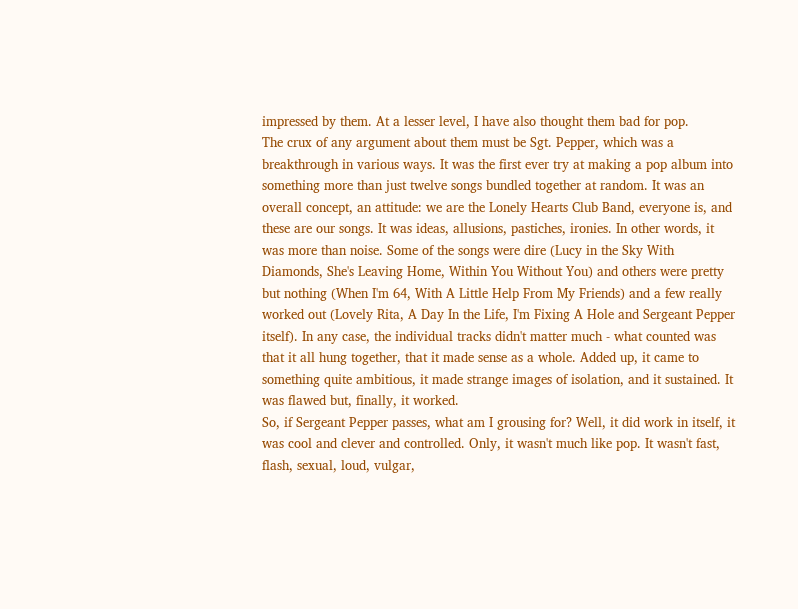impressed by them. At a lesser level, I have also thought them bad for pop.
The crux of any argument about them must be Sgt. Pepper, which was a breakthrough in various ways. It was the first ever try at making a pop album into something more than just twelve songs bundled together at random. It was an overall concept, an attitude: we are the Lonely Hearts Club Band, everyone is, and these are our songs. It was ideas, allusions, pastiches, ironies. In other words, it was more than noise. Some of the songs were dire (Lucy in the Sky With Diamonds, She's Leaving Home, Within You Without You) and others were pretty but nothing (When I'm 64, With A Little Help From My Friends) and a few really worked out (Lovely Rita, A Day In the Life, I'm Fixing A Hole and Sergeant Pepper itself). In any case, the individual tracks didn't matter much - what counted was that it all hung together, that it made sense as a whole. Added up, it came to something quite ambitious, it made strange images of isolation, and it sustained. It was flawed but, finally, it worked.
So, if Sergeant Pepper passes, what am I grousing for? Well, it did work in itself, it was cool and clever and controlled. Only, it wasn't much like pop. It wasn't fast, flash, sexual, loud, vulgar,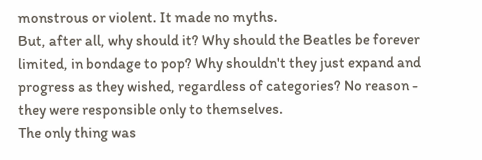monstrous or violent. It made no myths.
But, after all, why should it? Why should the Beatles be forever limited, in bondage to pop? Why shouldn't they just expand and progress as they wished, regardless of categories? No reason - they were responsible only to themselves.
The only thing was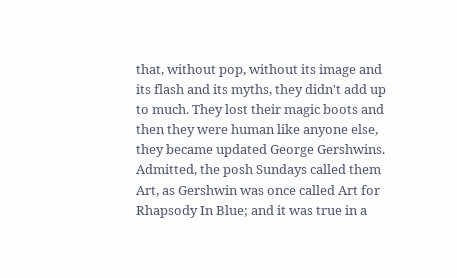that, without pop, without its image and its flash and its myths, they didn't add up to much. They lost their magic boots and then they were human like anyone else, they became updated George Gershwins. Admitted, the posh Sundays called them Art, as Gershwin was once called Art for Rhapsody In Blue; and it was true in a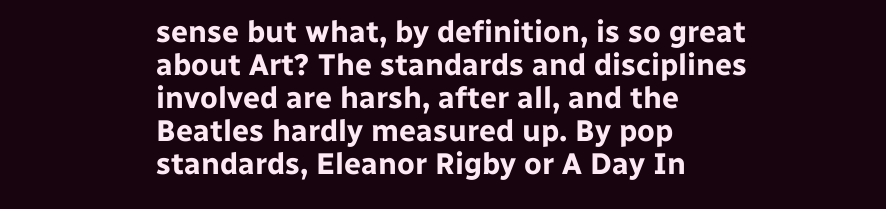sense but what, by definition, is so great about Art? The standards and disciplines involved are harsh, after all, and the Beatles hardly measured up. By pop standards, Eleanor Rigby or A Day In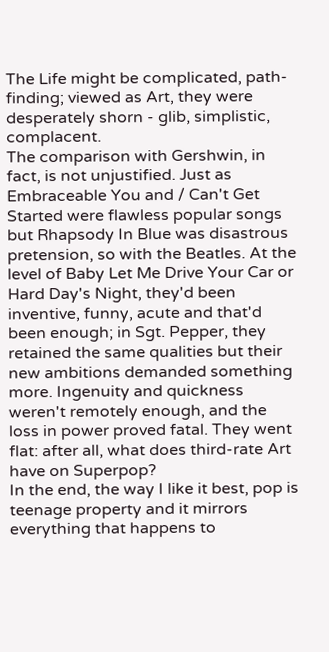The Life might be complicated, path-finding; viewed as Art, they were desperately shorn - glib, simplistic, complacent.
The comparison with Gershwin, in fact, is not unjustified. Just as Embraceable You and / Can't Get Started were flawless popular songs but Rhapsody In Blue was disastrous pretension, so with the Beatles. At the level of Baby Let Me Drive Your Car or Hard Day's Night, they'd been inventive, funny, acute and that'd been enough; in Sgt. Pepper, they retained the same qualities but their new ambitions demanded something more. Ingenuity and quickness weren't remotely enough, and the loss in power proved fatal. They went flat: after all, what does third-rate Art have on Superpop?
In the end, the way I like it best, pop is teenage property and it mirrors everything that happens to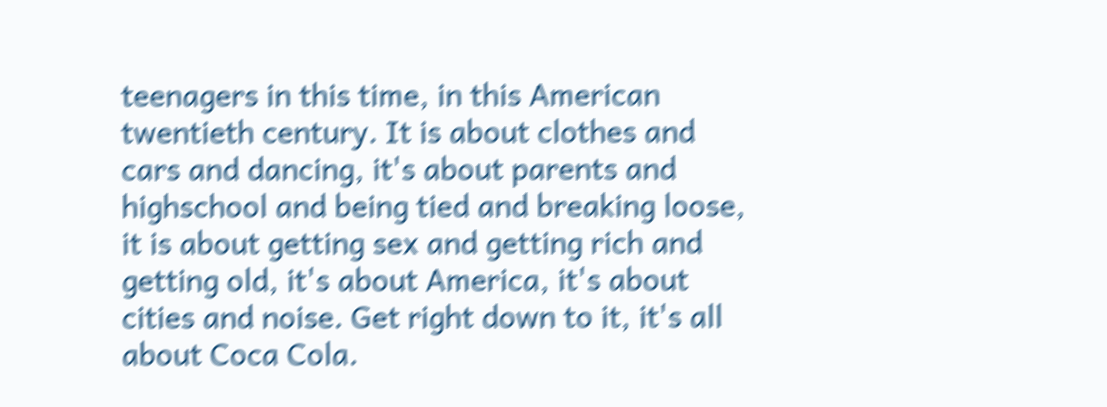teenagers in this time, in this American twentieth century. It is about clothes and cars and dancing, it's about parents and highschool and being tied and breaking loose, it is about getting sex and getting rich and getting old, it's about America, it's about cities and noise. Get right down to it, it's all about Coca Cola.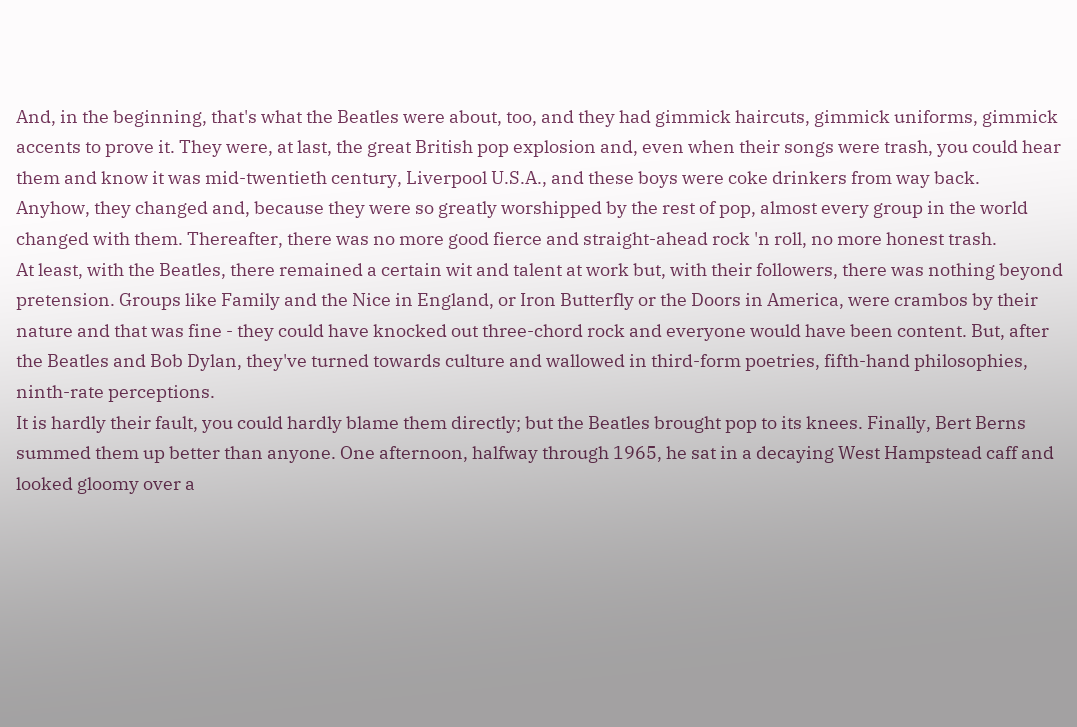And, in the beginning, that's what the Beatles were about, too, and they had gimmick haircuts, gimmick uniforms, gimmick accents to prove it. They were, at last, the great British pop explosion and, even when their songs were trash, you could hear them and know it was mid-twentieth century, Liverpool U.S.A., and these boys were coke drinkers from way back.
Anyhow, they changed and, because they were so greatly worshipped by the rest of pop, almost every group in the world changed with them. Thereafter, there was no more good fierce and straight-ahead rock 'n roll, no more honest trash.
At least, with the Beatles, there remained a certain wit and talent at work but, with their followers, there was nothing beyond pretension. Groups like Family and the Nice in England, or Iron Butterfly or the Doors in America, were crambos by their nature and that was fine - they could have knocked out three-chord rock and everyone would have been content. But, after the Beatles and Bob Dylan, they've turned towards culture and wallowed in third-form poetries, fifth-hand philosophies, ninth-rate perceptions.
It is hardly their fault, you could hardly blame them directly; but the Beatles brought pop to its knees. Finally, Bert Berns summed them up better than anyone. One afternoon, halfway through 1965, he sat in a decaying West Hampstead caff and looked gloomy over a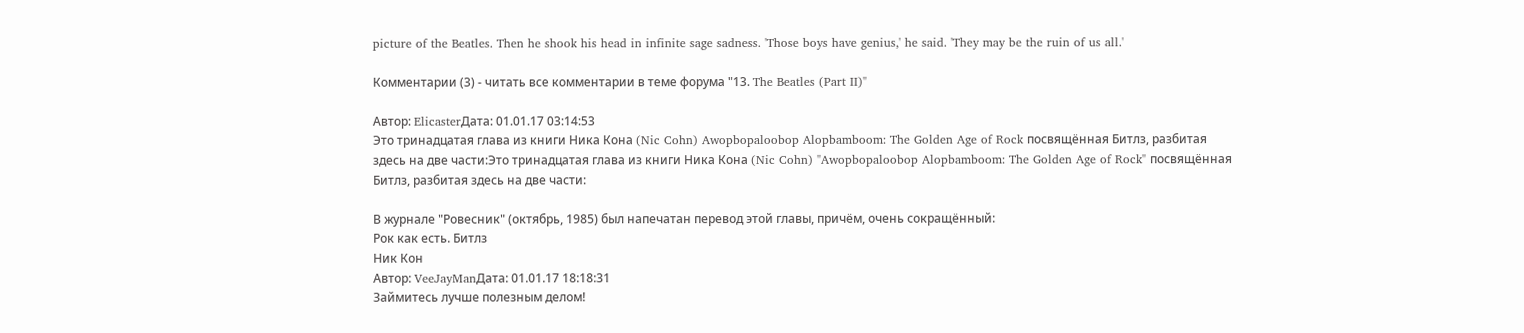picture of the Beatles. Then he shook his head in infinite sage sadness. 'Those boys have genius,' he said. 'They may be the ruin of us all.'

Комментарии (3) - читать все комментарии в теме форума "13. The Beatles (Part II)"

Автор: ElicasterДата: 01.01.17 03:14:53
Это тринадцатая глава из книги Ника Кона (Nic Cohn) Awopbopaloobop Alopbamboom: The Golden Age of Rock посвящённая Битлз, разбитая здесь на две части:Это тринадцатая глава из книги Ника Кона (Nic Cohn) "Awopbopaloobop Alopbamboom: The Golden Age of Rock" посвящённая Битлз, разбитая здесь на две части:

В журнале "Ровесник" (октябрь, 1985) был напечатан перевод этой главы, причём, очень сокращённый:
Рок как есть. Битлз
Ник Кон
Автор: VeeJayManДата: 01.01.17 18:18:31
Займитесь лучше полезным делом!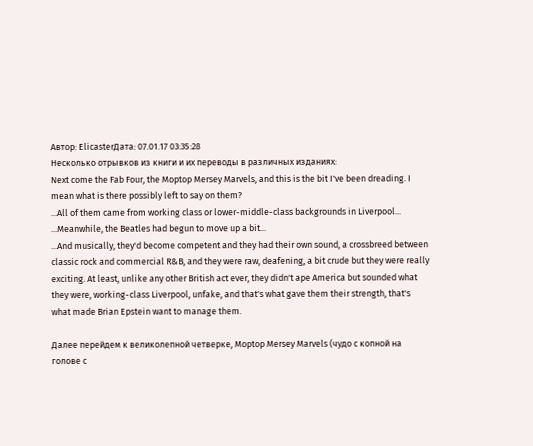Автор: ElicasterДата: 07.01.17 03:35:28
Несколько отрывков из книги и их переводы в различных изданиях:
Next come the Fab Four, the Moptop Mersey Marvels, and this is the bit I've been dreading. I mean what is there possibly left to say on them?
...All of them came from working class or lower-middle-class backgrounds in Liverpool...
...Meanwhile, the Beatles had begun to move up a bit...
...And musically, they'd become competent and they had their own sound, a crossbreed between classic rock and commercial R&B, and they were raw, deafening, a bit crude but they were really exciting. At least, unlike any other British act ever, they didn't ape America but sounded what they were, working-class Liverpool, unfake, and that's what gave them their strength, that's what made Brian Epstein want to manage them.

Далее перейдем к великолепной четверке, Moptop Mersey Marvels (чудо с копной на голове с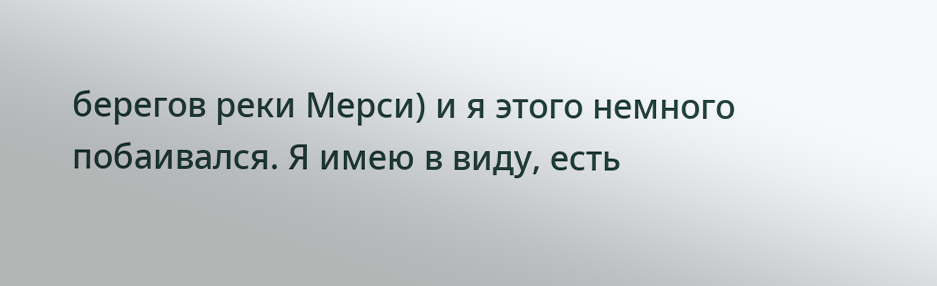берегов реки Мерси) и я этого немного побаивался. Я имею в виду, есть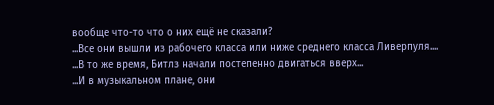вообще что-то что о них ещё не сказали?
...Все они вышли из рабочего класса или ниже среднего класса Ливерпуля....
...В то же время, Битлз начали постепенно двигаться вверх...
...И в музыкальном плане, они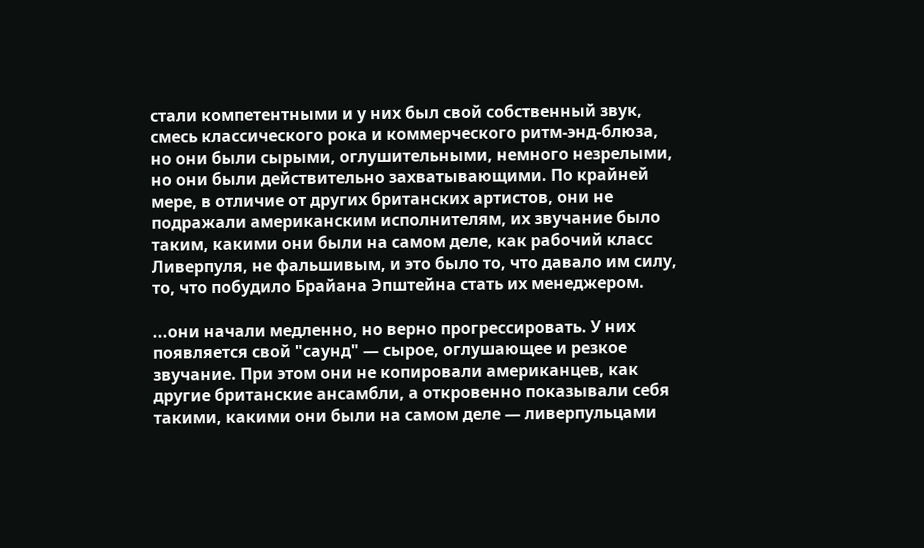стали компетентными и у них был свой собственный звук, смесь классического рока и коммерческого ритм-энд-блюза, но они были сырыми, оглушительными, немного незрелыми, но они были действительно захватывающими. По крайней мере, в отличие от других британских артистов, они не подражали американским исполнителям, их звучание было таким, какими они были на самом деле, как рабочий класс Ливерпуля, не фальшивым, и это было то, что давало им силу, то, что побудило Брайана Эпштейна стать их менеджером.

...они начали медленно, но верно прогрессировать. У них появляется свой "саунд" — сырое, оглушающее и резкое звучание. При этом они не копировали американцев, как другие британские ансамбли, а откровенно показывали себя такими, какими они были на самом деле — ливерпульцами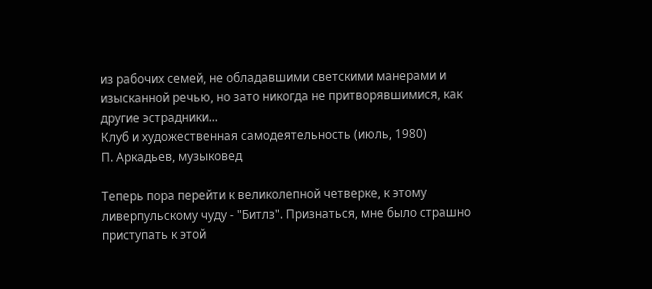из рабочих семей, не обладавшими светскими манерами и изысканной речью, но зато никогда не притворявшимися, как другие эстрадники...
Клуб и художественная самодеятельность (июль, 1980)
П. Аркадьев, музыковед

Теперь пора перейти к великолепной четверке, к этому ливерпульскому чуду - "Битлз". Признаться, мне было страшно приступать к этой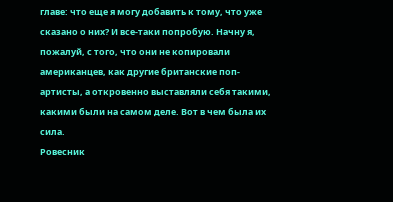главе: что еще я могу добавить к тому, что уже сказано о них? И все-таки попробую. Начну я, пожалуй, с того, что они не копировали американцев, как другие британские поп-артисты, а откровенно выставляли себя такими, какими были на самом деле. Вот в чем была их сила.
Ровесник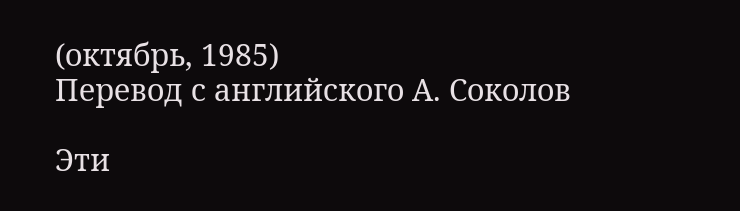(октябрь, 1985)
Перевод с английского А. Соколов

Эти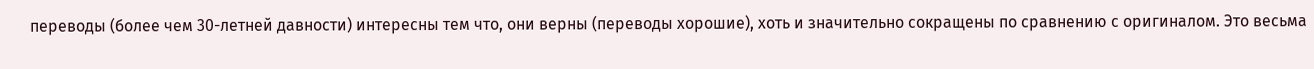переводы (более чем 30-летней давности) интересны тем что, они верны (переводы хорошие), хоть и значительно сокращены по сравнению с оригиналом. Это весьма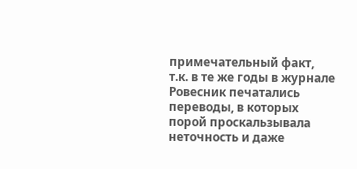примечательный факт, т.к. в те же годы в журнале Ровесник печатались переводы, в которых порой проскальзывала неточность и даже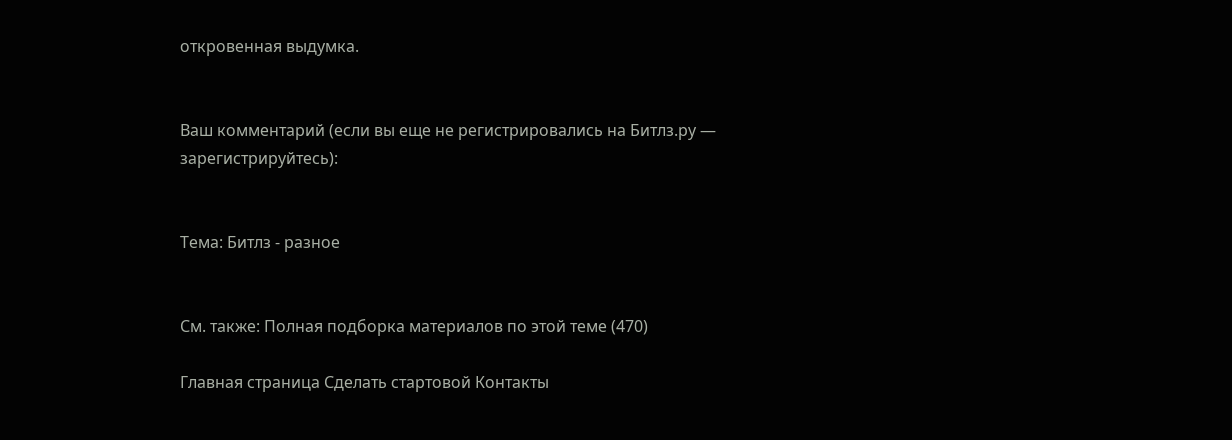откровенная выдумка.


Ваш комментарий (если вы еще не регистрировались на Битлз.ру — зарегистрируйтесь):


Тема: Битлз - разное


См. также: Полная подборка материалов по этой теме (470)

Главная страница Сделать стартовой Контакты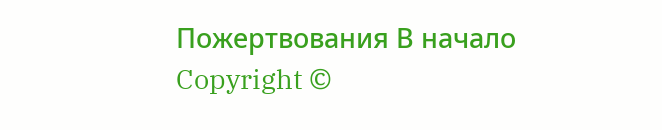Пожертвования В начало
Copyright ©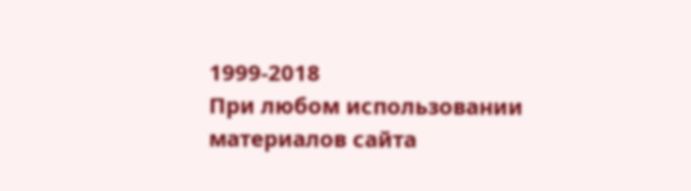1999-2018
При любом использовании материалов сайта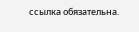ссылка обязательна.